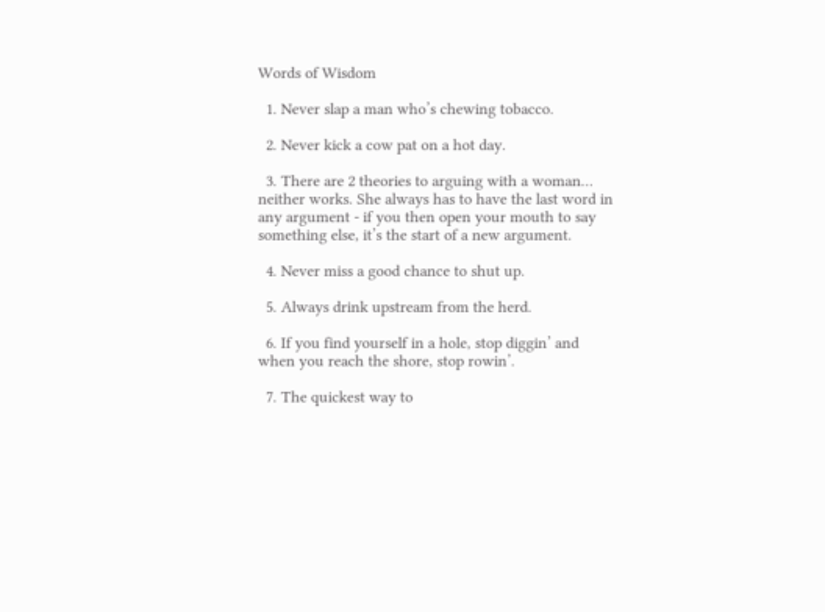Words of Wisdom

  1. Never slap a man who’s chewing tobacco.

  2. Never kick a cow pat on a hot day.

  3. There are 2 theories to arguing with a woman… neither works. She always has to have the last word in any argument - if you then open your mouth to say something else, it’s the start of a new argument.

  4. Never miss a good chance to shut up.

  5. Always drink upstream from the herd.

  6. If you find yourself in a hole, stop diggin’ and when you reach the shore, stop rowin’.

  7. The quickest way to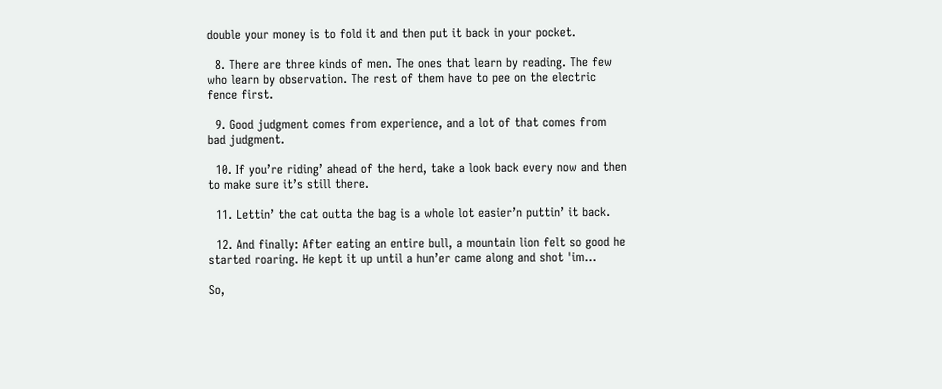double your money is to fold it and then put it back in your pocket.

  8. There are three kinds of men. The ones that learn by reading. The few who learn by observation. The rest of them have to pee on the electric fence first.

  9. Good judgment comes from experience, and a lot of that comes from bad judgment.

  10. If you’re riding’ ahead of the herd, take a look back every now and then to make sure it’s still there.

  11. Lettin’ the cat outta the bag is a whole lot easier’n puttin’ it back.

  12. And finally: After eating an entire bull, a mountain lion felt so good he started roaring. He kept it up until a hun’er came along and shot 'im…

So,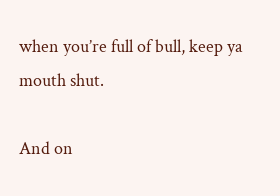when you’re full of bull, keep ya mouth shut.

And on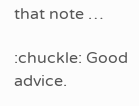that note …

:chuckle: Good advice.